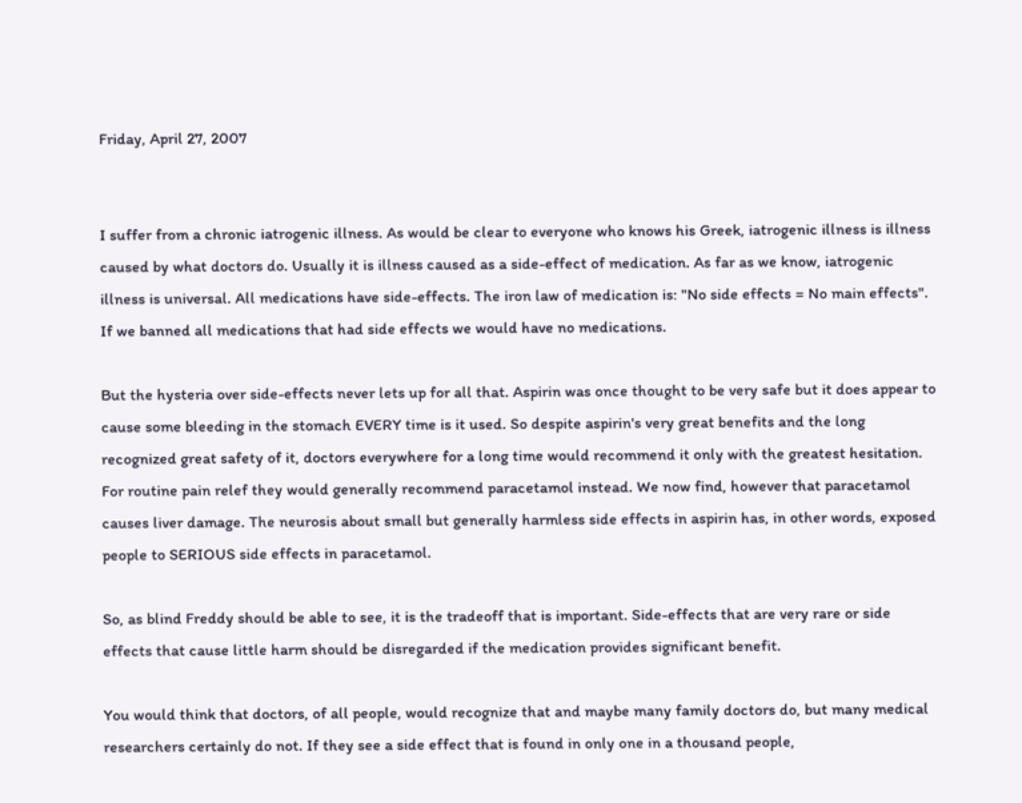Friday, April 27, 2007


I suffer from a chronic iatrogenic illness. As would be clear to everyone who knows his Greek, iatrogenic illness is illness caused by what doctors do. Usually it is illness caused as a side-effect of medication. As far as we know, iatrogenic illness is universal. All medications have side-effects. The iron law of medication is: "No side effects = No main effects". If we banned all medications that had side effects we would have no medications.

But the hysteria over side-effects never lets up for all that. Aspirin was once thought to be very safe but it does appear to cause some bleeding in the stomach EVERY time is it used. So despite aspirin's very great benefits and the long recognized great safety of it, doctors everywhere for a long time would recommend it only with the greatest hesitation. For routine pain relef they would generally recommend paracetamol instead. We now find, however that paracetamol causes liver damage. The neurosis about small but generally harmless side effects in aspirin has, in other words, exposed people to SERIOUS side effects in paracetamol.

So, as blind Freddy should be able to see, it is the tradeoff that is important. Side-effects that are very rare or side effects that cause little harm should be disregarded if the medication provides significant benefit.

You would think that doctors, of all people, would recognize that and maybe many family doctors do, but many medical researchers certainly do not. If they see a side effect that is found in only one in a thousand people,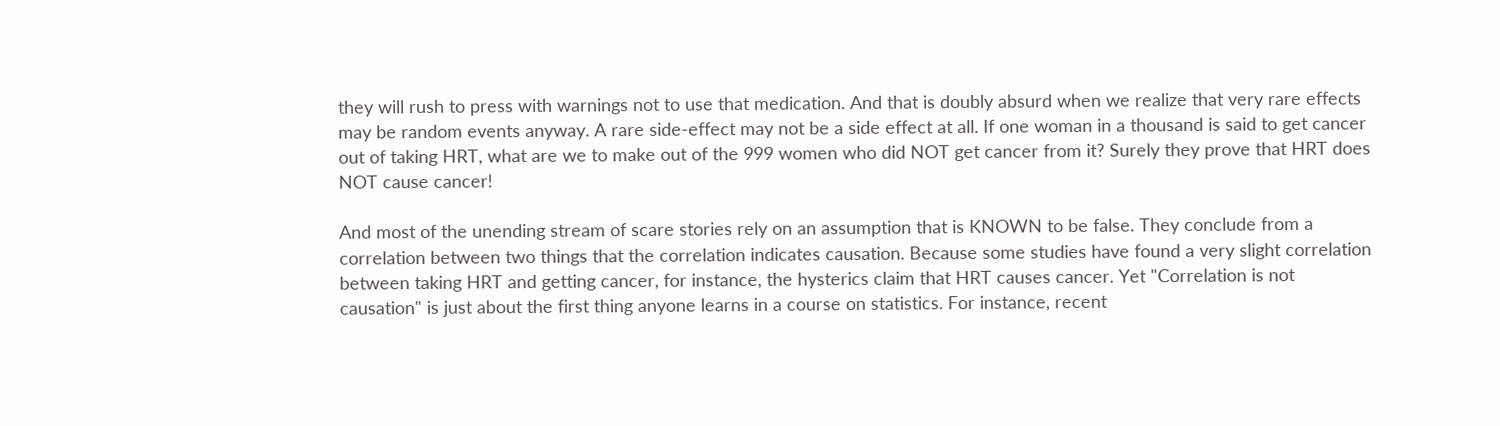they will rush to press with warnings not to use that medication. And that is doubly absurd when we realize that very rare effects may be random events anyway. A rare side-effect may not be a side effect at all. If one woman in a thousand is said to get cancer out of taking HRT, what are we to make out of the 999 women who did NOT get cancer from it? Surely they prove that HRT does NOT cause cancer!

And most of the unending stream of scare stories rely on an assumption that is KNOWN to be false. They conclude from a correlation between two things that the correlation indicates causation. Because some studies have found a very slight correlation between taking HRT and getting cancer, for instance, the hysterics claim that HRT causes cancer. Yet "Correlation is not causation" is just about the first thing anyone learns in a course on statistics. For instance, recent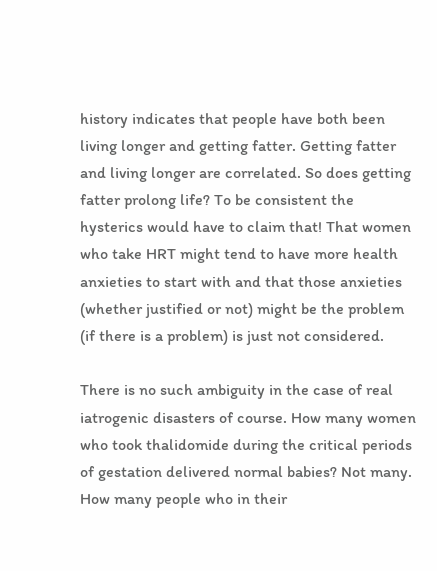history indicates that people have both been living longer and getting fatter. Getting fatter and living longer are correlated. So does getting fatter prolong life? To be consistent the hysterics would have to claim that! That women who take HRT might tend to have more health anxieties to start with and that those anxieties (whether justified or not) might be the problem (if there is a problem) is just not considered.

There is no such ambiguity in the case of real iatrogenic disasters of course. How many women who took thalidomide during the critical periods of gestation delivered normal babies? Not many. How many people who in their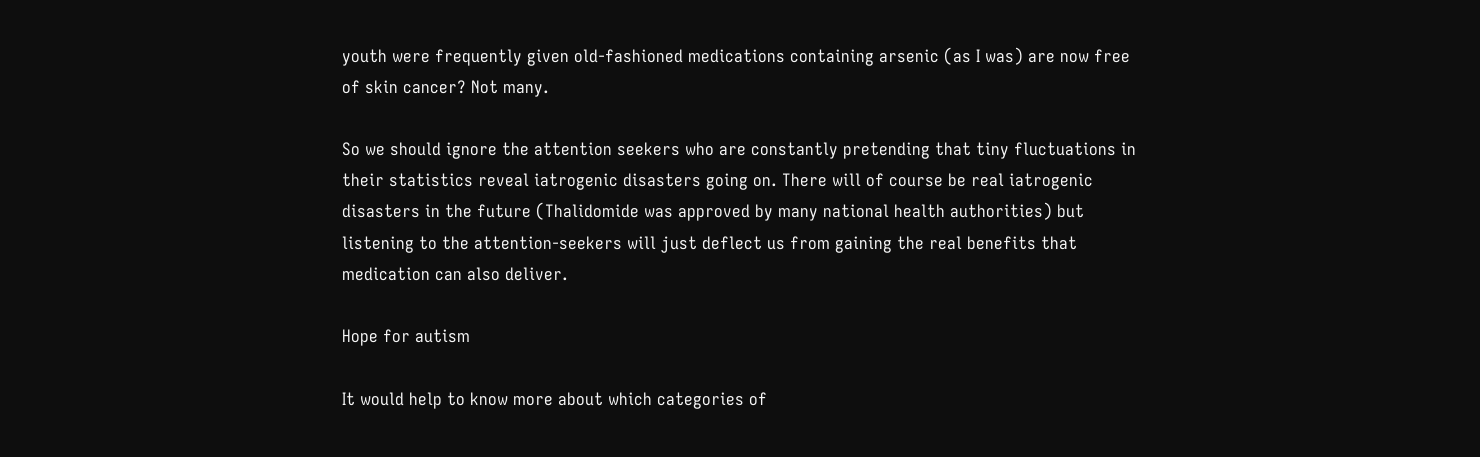youth were frequently given old-fashioned medications containing arsenic (as I was) are now free of skin cancer? Not many.

So we should ignore the attention seekers who are constantly pretending that tiny fluctuations in their statistics reveal iatrogenic disasters going on. There will of course be real iatrogenic disasters in the future (Thalidomide was approved by many national health authorities) but listening to the attention-seekers will just deflect us from gaining the real benefits that medication can also deliver.

Hope for autism

It would help to know more about which categories of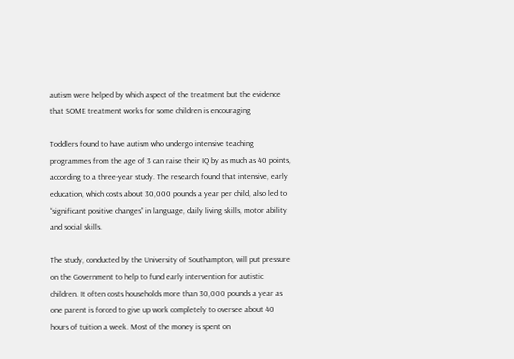autism were helped by which aspect of the treatment but the evidence that SOME treatment works for some children is encouraging

Toddlers found to have autism who undergo intensive teaching programmes from the age of 3 can raise their IQ by as much as 40 points, according to a three-year study. The research found that intensive, early education, which costs about 30,000 pounds a year per child, also led to “significant positive changes” in language, daily living skills, motor ability and social skills.

The study, conducted by the University of Southampton, will put pressure on the Government to help to fund early intervention for autistic children. It often costs households more than 30,000 pounds a year as one parent is forced to give up work completely to oversee about 40 hours of tuition a week. Most of the money is spent on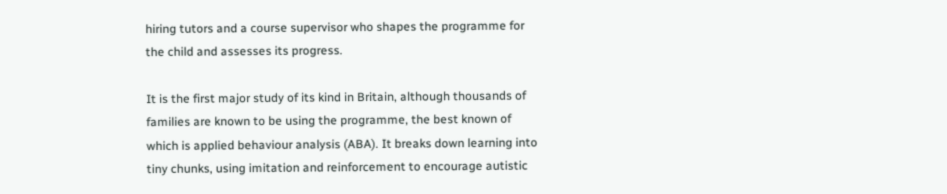hiring tutors and a course supervisor who shapes the programme for the child and assesses its progress.

It is the first major study of its kind in Britain, although thousands of families are known to be using the programme, the best known of which is applied behaviour analysis (ABA). It breaks down learning into tiny chunks, using imitation and reinforcement to encourage autistic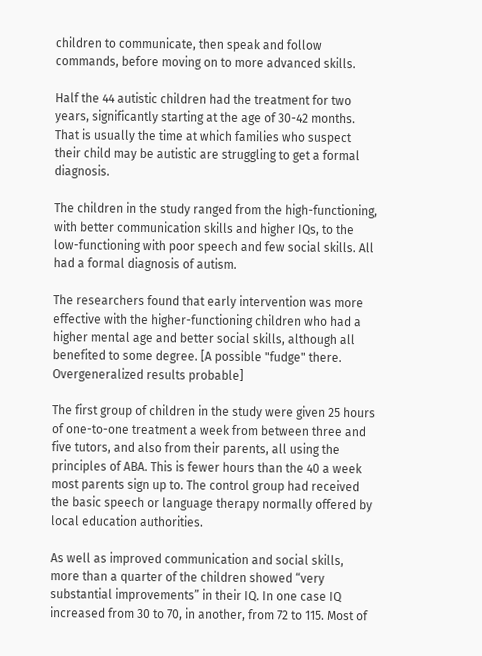children to communicate, then speak and follow commands, before moving on to more advanced skills.

Half the 44 autistic children had the treatment for two years, significantly starting at the age of 30-42 months. That is usually the time at which families who suspect their child may be autistic are struggling to get a formal diagnosis.

The children in the study ranged from the high-functioning, with better communication skills and higher IQs, to the low-functioning with poor speech and few social skills. All had a formal diagnosis of autism.

The researchers found that early intervention was more effective with the higher-functioning children who had a higher mental age and better social skills, although all benefited to some degree. [A possible "fudge" there. Overgeneralized results probable]

The first group of children in the study were given 25 hours of one-to-one treatment a week from between three and five tutors, and also from their parents, all using the principles of ABA. This is fewer hours than the 40 a week most parents sign up to. The control group had received the basic speech or language therapy normally offered by local education authorities.

As well as improved communication and social skills, more than a quarter of the children showed “very substantial improvements” in their IQ. In one case IQ increased from 30 to 70, in another, from 72 to 115. Most of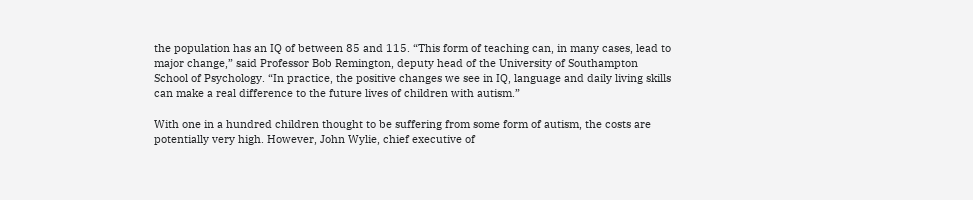the population has an IQ of between 85 and 115. “This form of teaching can, in many cases, lead to major change,” said Professor Bob Remington, deputy head of the University of Southampton School of Psychology. “In practice, the positive changes we see in IQ, language and daily living skills can make a real difference to the future lives of children with autism.”

With one in a hundred children thought to be suffering from some form of autism, the costs are potentially very high. However, John Wylie, chief executive of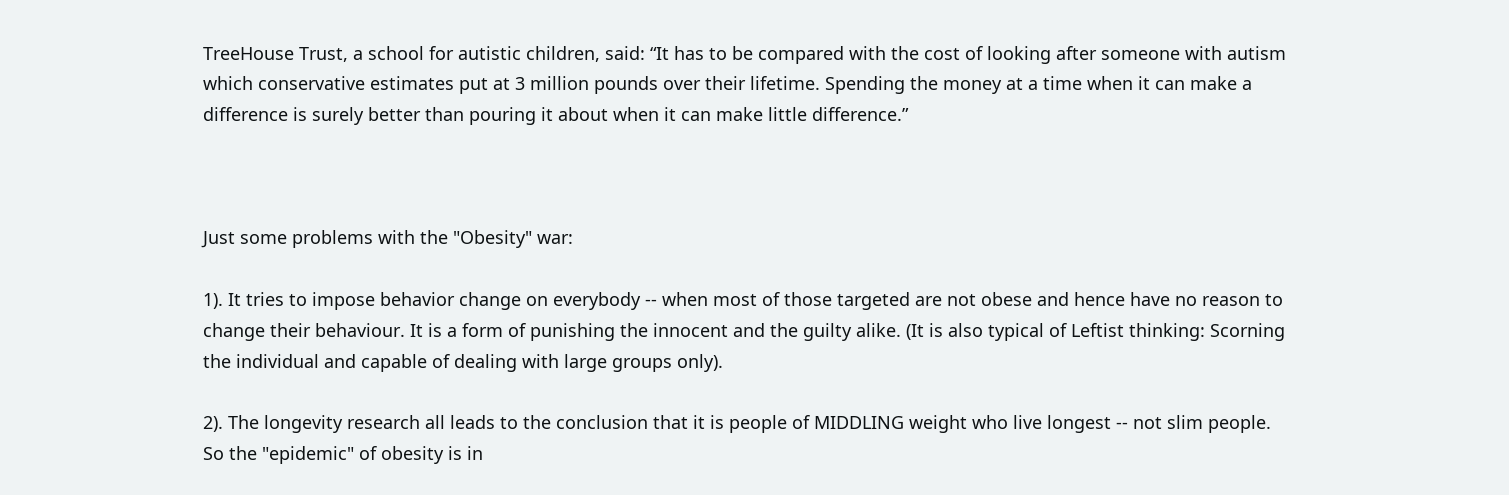TreeHouse Trust, a school for autistic children, said: “It has to be compared with the cost of looking after someone with autism which conservative estimates put at 3 million pounds over their lifetime. Spending the money at a time when it can make a difference is surely better than pouring it about when it can make little difference.”



Just some problems with the "Obesity" war:

1). It tries to impose behavior change on everybody -- when most of those targeted are not obese and hence have no reason to change their behaviour. It is a form of punishing the innocent and the guilty alike. (It is also typical of Leftist thinking: Scorning the individual and capable of dealing with large groups only).

2). The longevity research all leads to the conclusion that it is people of MIDDLING weight who live longest -- not slim people. So the "epidemic" of obesity is in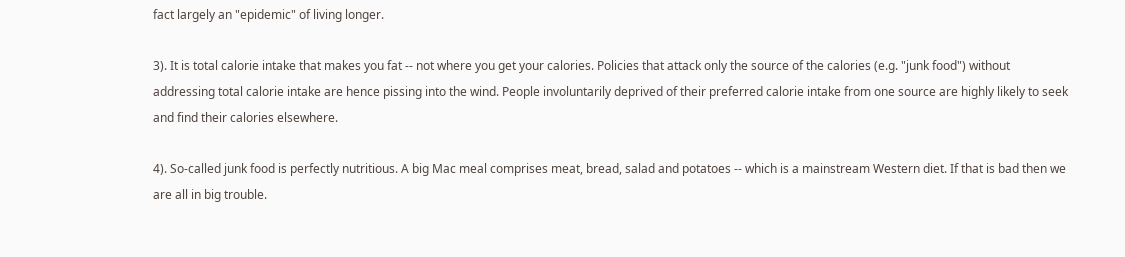fact largely an "epidemic" of living longer.

3). It is total calorie intake that makes you fat -- not where you get your calories. Policies that attack only the source of the calories (e.g. "junk food") without addressing total calorie intake are hence pissing into the wind. People involuntarily deprived of their preferred calorie intake from one source are highly likely to seek and find their calories elsewhere.

4). So-called junk food is perfectly nutritious. A big Mac meal comprises meat, bread, salad and potatoes -- which is a mainstream Western diet. If that is bad then we are all in big trouble.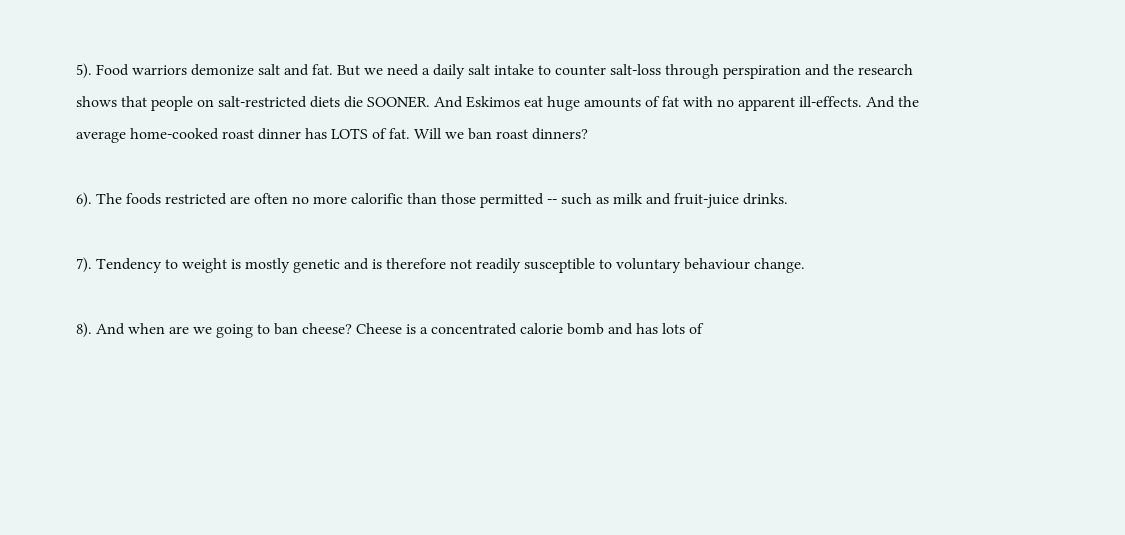5). Food warriors demonize salt and fat. But we need a daily salt intake to counter salt-loss through perspiration and the research shows that people on salt-restricted diets die SOONER. And Eskimos eat huge amounts of fat with no apparent ill-effects. And the average home-cooked roast dinner has LOTS of fat. Will we ban roast dinners?

6). The foods restricted are often no more calorific than those permitted -- such as milk and fruit-juice drinks.

7). Tendency to weight is mostly genetic and is therefore not readily susceptible to voluntary behaviour change.

8). And when are we going to ban cheese? Cheese is a concentrated calorie bomb and has lots of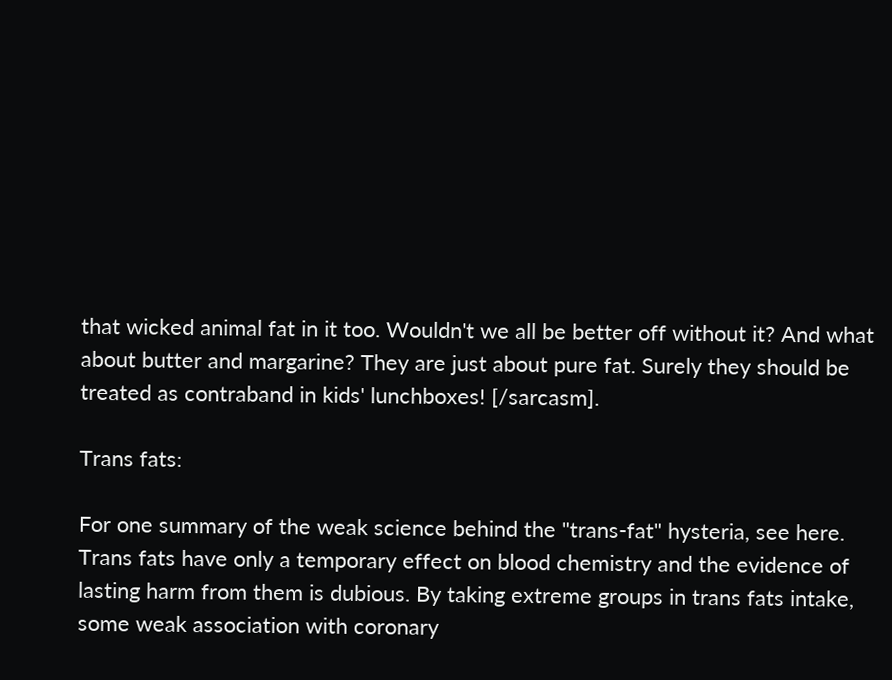that wicked animal fat in it too. Wouldn't we all be better off without it? And what about butter and margarine? They are just about pure fat. Surely they should be treated as contraband in kids' lunchboxes! [/sarcasm].

Trans fats:

For one summary of the weak science behind the "trans-fat" hysteria, see here. Trans fats have only a temporary effect on blood chemistry and the evidence of lasting harm from them is dubious. By taking extreme groups in trans fats intake, some weak association with coronary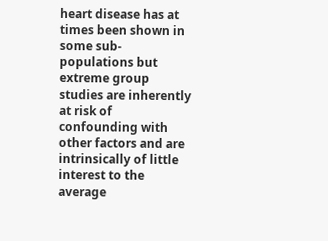heart disease has at times been shown in some sub-populations but extreme group studies are inherently at risk of confounding with other factors and are intrinsically of little interest to the average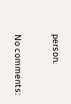person.


No comments: